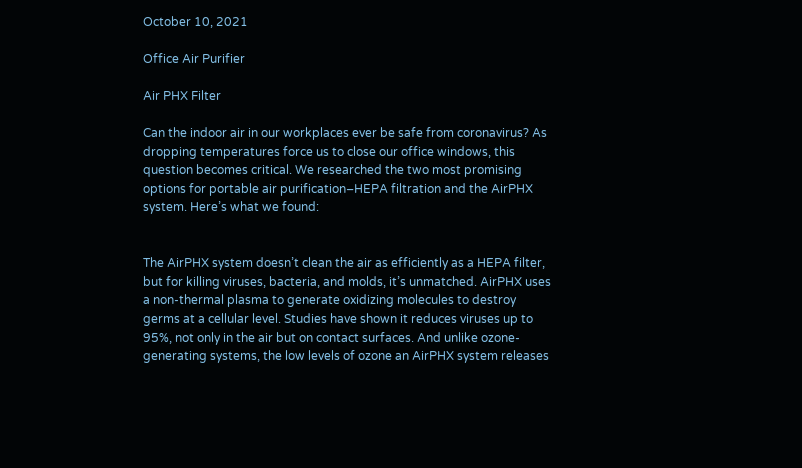October 10, 2021

Office Air Purifier

Air PHX Filter

Can the indoor air in our workplaces ever be safe from coronavirus? As dropping temperatures force us to close our office windows, this question becomes critical. We researched the two most promising options for portable air purification–HEPA filtration and the AirPHX system. Here’s what we found:


The AirPHX system doesn’t clean the air as efficiently as a HEPA filter, but for killing viruses, bacteria, and molds, it’s unmatched. AirPHX uses a non-thermal plasma to generate oxidizing molecules to destroy germs at a cellular level. Studies have shown it reduces viruses up to 95%, not only in the air but on contact surfaces. And unlike ozone-generating systems, the low levels of ozone an AirPHX system releases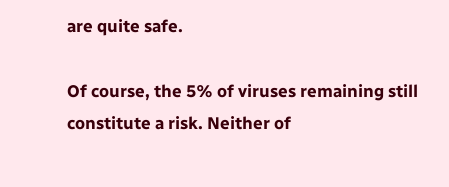are quite safe.

Of course, the 5% of viruses remaining still constitute a risk. Neither of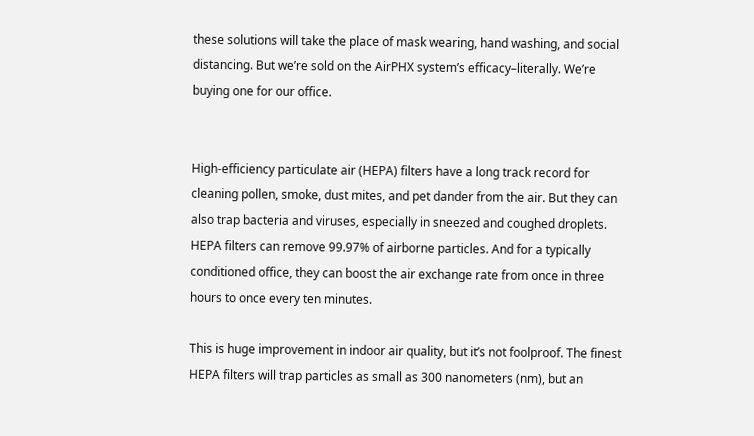these solutions will take the place of mask wearing, hand washing, and social distancing. But we’re sold on the AirPHX system’s efficacy–literally. We’re buying one for our office.


High-efficiency particulate air (HEPA) filters have a long track record for cleaning pollen, smoke, dust mites, and pet dander from the air. But they can also trap bacteria and viruses, especially in sneezed and coughed droplets. HEPA filters can remove 99.97% of airborne particles. And for a typically conditioned office, they can boost the air exchange rate from once in three hours to once every ten minutes.

This is huge improvement in indoor air quality, but it’s not foolproof. The finest HEPA filters will trap particles as small as 300 nanometers (nm), but an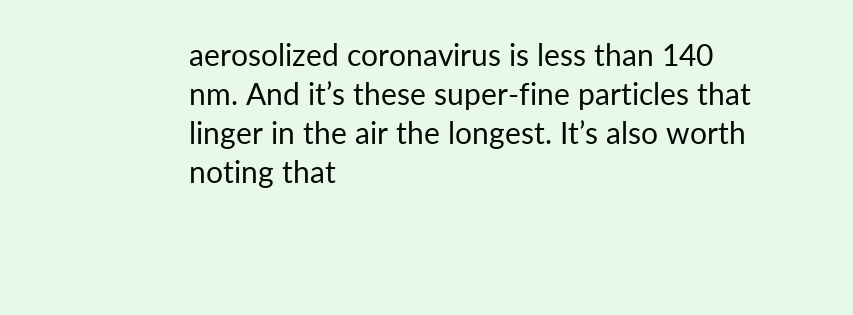aerosolized coronavirus is less than 140 nm. And it’s these super-fine particles that linger in the air the longest. It’s also worth noting that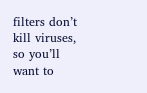filters don’t kill viruses, so you’ll want to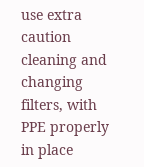use extra caution cleaning and changing filters, with PPE properly in place